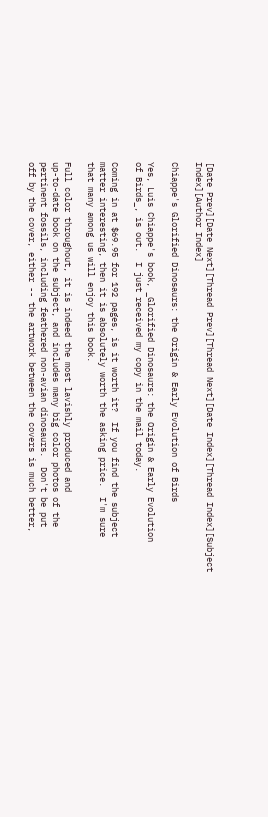[Date Prev][Date Next][Thread Prev][Thread Next][Date Index][Thread Index][Subject Index][Author Index]

Chiappe's Glorified Dinosaurs: the Origin & Early Evolution of Birds

Yes, Luis Chiappe's book, _Glorified Dinosaurs: the Origin & Early Evolution
of Birds_, is out.  I just received my copy in the mail today.

Coming in at $69.95 for 192 pages, is it worth it?  If you find the subject
matter interesting, then it is absolutely worth the asking price.  I'm sure
that many among us will enjoy this book.

Full color throughout, it is indeed the most lavishly produced and
up-to-date book on the subject, and includes many big color photos of the
pertinent fossils, including feathered non-avian dinosaurs.  Don't be put
off by the cover, either -- the artwork between the covers is much better,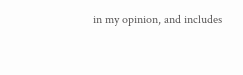in my opinion, and includes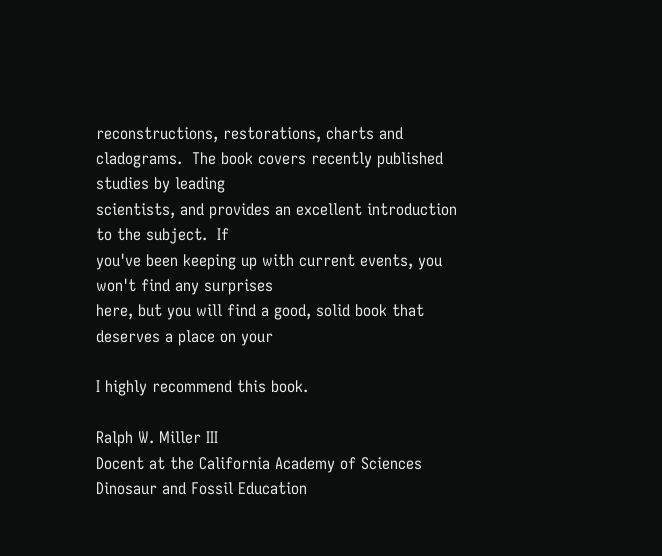reconstructions, restorations, charts and
cladograms.  The book covers recently published studies by leading
scientists, and provides an excellent introduction to the subject.  If
you've been keeping up with current events, you won't find any surprises
here, but you will find a good, solid book that deserves a place on your

I highly recommend this book.

Ralph W. Miller III
Docent at the California Academy of Sciences
Dinosaur and Fossil Education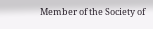Member of the Society of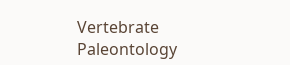Vertebrate Paleontology